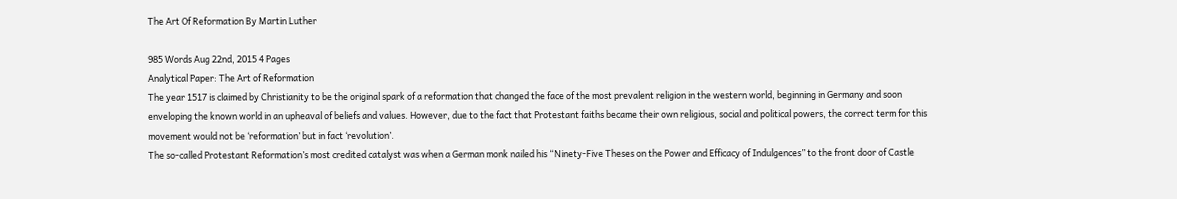The Art Of Reformation By Martin Luther

985 Words Aug 22nd, 2015 4 Pages
Analytical Paper: The Art of Reformation
The year 1517 is claimed by Christianity to be the original spark of a reformation that changed the face of the most prevalent religion in the western world, beginning in Germany and soon enveloping the known world in an upheaval of beliefs and values. However, due to the fact that Protestant faiths became their own religious, social and political powers, the correct term for this movement would not be ‘reformation’ but in fact ‘revolution’.
The so-called Protestant Reformation’s most credited catalyst was when a German monk nailed his “Ninety-Five Theses on the Power and Efficacy of Indulgences” to the front door of Castle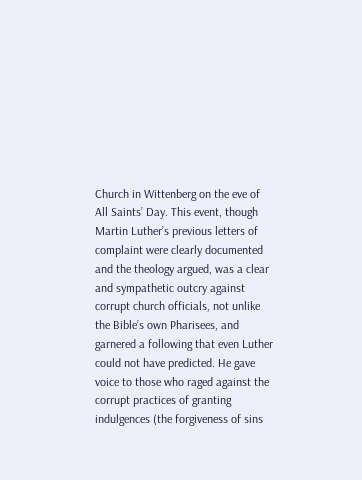Church in Wittenberg on the eve of All Saints’ Day. This event, though Martin Luther’s previous letters of complaint were clearly documented and the theology argued, was a clear and sympathetic outcry against corrupt church officials, not unlike the Bible’s own Pharisees, and garnered a following that even Luther could not have predicted. He gave voice to those who raged against the corrupt practices of granting indulgences (the forgiveness of sins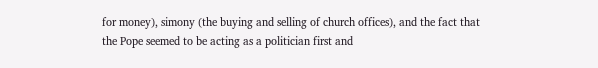for money), simony (the buying and selling of church offices), and the fact that the Pope seemed to be acting as a politician first and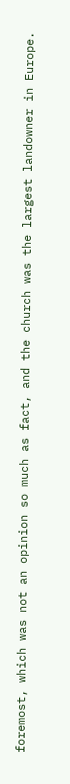foremost, which was not an opinion so much as fact, and the church was the largest landowner in Europe.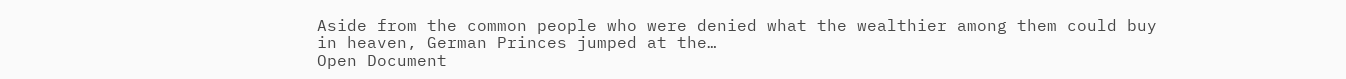Aside from the common people who were denied what the wealthier among them could buy in heaven, German Princes jumped at the…
Open Document